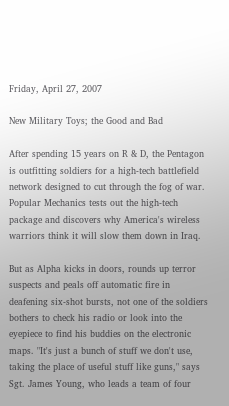Friday, April 27, 2007

New Military Toys; the Good and Bad

After spending 15 years on R & D, the Pentagon is outfitting soldiers for a high-tech battlefield network designed to cut through the fog of war. Popular Mechanics tests out the high-tech package and discovers why America's wireless warriors think it will slow them down in Iraq.

But as Alpha kicks in doors, rounds up terror suspects and peals off automatic fire in deafening six-shot bursts, not one of the soldiers bothers to check his radio or look into the eyepiece to find his buddies on the electronic maps. "It's just a bunch of stuff we don't use, taking the place of useful stuff like guns," says Sgt. James Young, who leads a team of four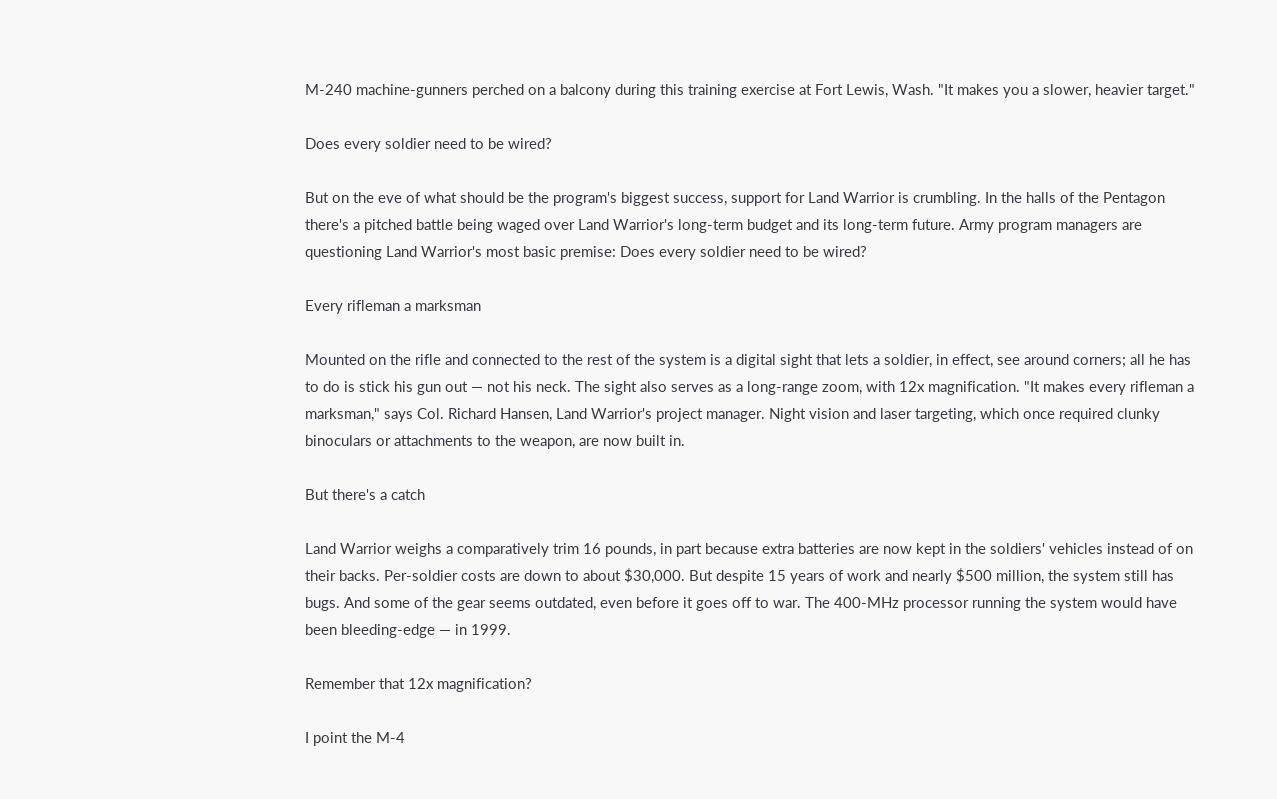M-240 machine-gunners perched on a balcony during this training exercise at Fort Lewis, Wash. "It makes you a slower, heavier target."

Does every soldier need to be wired?

But on the eve of what should be the program's biggest success, support for Land Warrior is crumbling. In the halls of the Pentagon there's a pitched battle being waged over Land Warrior's long-term budget and its long-term future. Army program managers are questioning Land Warrior's most basic premise: Does every soldier need to be wired?

Every rifleman a marksman

Mounted on the rifle and connected to the rest of the system is a digital sight that lets a soldier, in effect, see around corners; all he has to do is stick his gun out — not his neck. The sight also serves as a long-range zoom, with 12x magnification. "It makes every rifleman a marksman," says Col. Richard Hansen, Land Warrior's project manager. Night vision and laser targeting, which once required clunky binoculars or attachments to the weapon, are now built in.

But there's a catch

Land Warrior weighs a comparatively trim 16 pounds, in part because extra batteries are now kept in the soldiers' vehicles instead of on their backs. Per-soldier costs are down to about $30,000. But despite 15 years of work and nearly $500 million, the system still has bugs. And some of the gear seems outdated, even before it goes off to war. The 400-MHz processor running the system would have been bleeding-edge — in 1999.

Remember that 12x magnification?

I point the M-4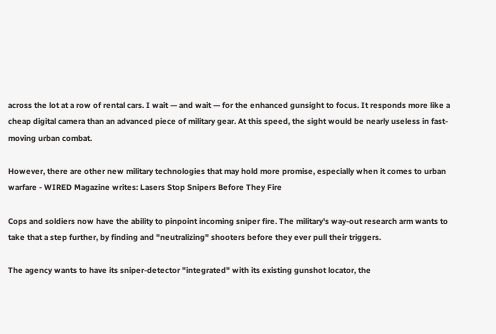across the lot at a row of rental cars. I wait — and wait — for the enhanced gunsight to focus. It responds more like a cheap digital camera than an advanced piece of military gear. At this speed, the sight would be nearly useless in fast-moving urban combat.

However, there are other new military technologies that may hold more promise, especially when it comes to urban warfare - WIRED Magazine writes: Lasers Stop Snipers Before They Fire

Cops and soldiers now have the ability to pinpoint incoming sniper fire. The military's way-out research arm wants to take that a step further, by finding and "neutralizing" shooters before they ever pull their triggers.

The agency wants to have its sniper-detector "integrated" with its existing gunshot locator, the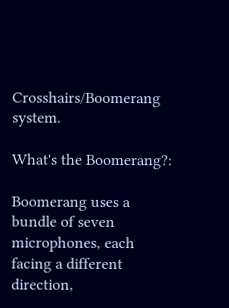Crosshairs/Boomerang system.

What's the Boomerang?:

Boomerang uses a bundle of seven microphones, each facing a different direction,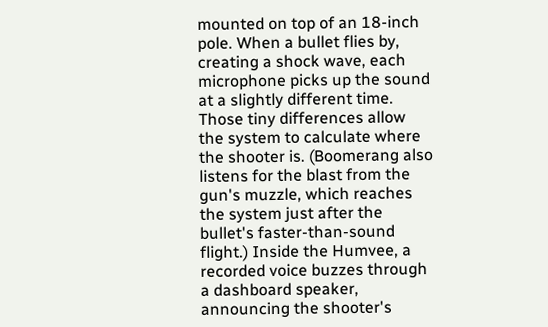mounted on top of an 18-inch pole. When a bullet flies by, creating a shock wave, each microphone picks up the sound at a slightly different time. Those tiny differences allow the system to calculate where the shooter is. (Boomerang also listens for the blast from the gun's muzzle, which reaches the system just after the bullet's faster-than-sound flight.) Inside the Humvee, a recorded voice buzzes through a dashboard speaker, announcing the shooter's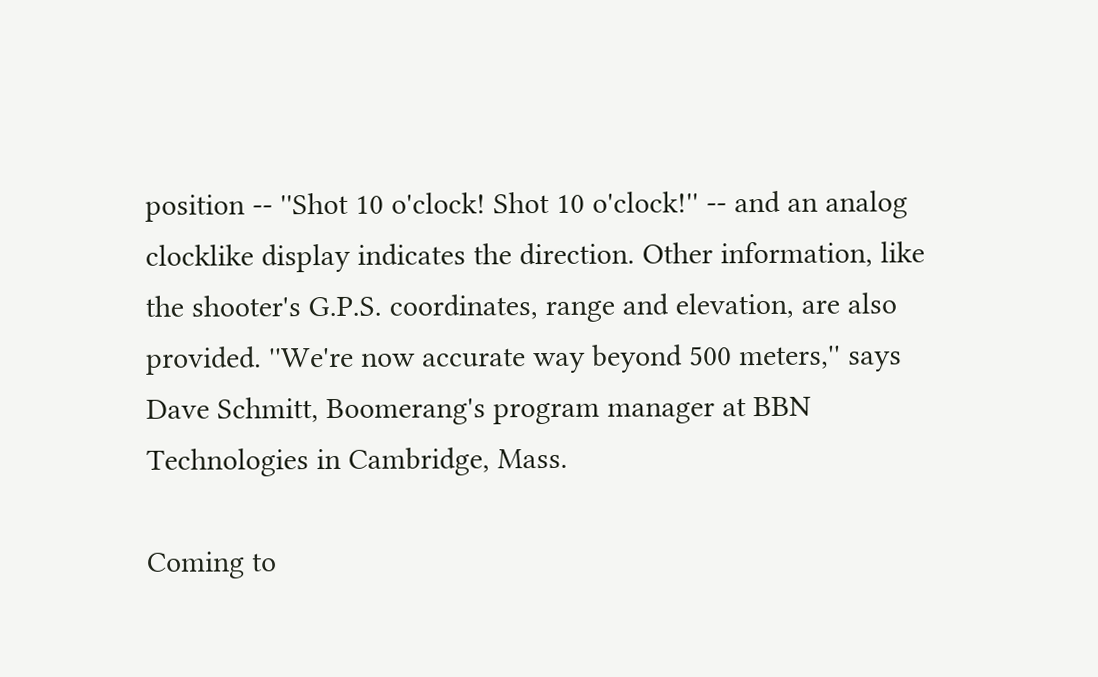position -- ''Shot 10 o'clock! Shot 10 o'clock!'' -- and an analog clocklike display indicates the direction. Other information, like the shooter's G.P.S. coordinates, range and elevation, are also provided. ''We're now accurate way beyond 500 meters,'' says Dave Schmitt, Boomerang's program manager at BBN Technologies in Cambridge, Mass.

Coming to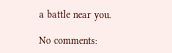a battle near you.

No comments: